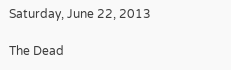Saturday, June 22, 2013

The Dead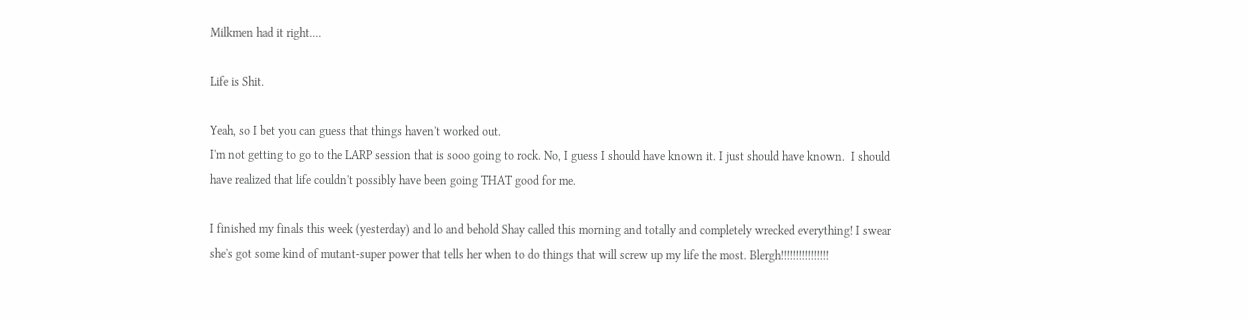Milkmen had it right....

Life is Shit.

Yeah, so I bet you can guess that things haven't worked out.
I'm not getting to go to the LARP session that is sooo going to rock. No, I guess I should have known it. I just should have known.  I should have realized that life couldn't possibly have been going THAT good for me.

I finished my finals this week (yesterday) and lo and behold Shay called this morning and totally and completely wrecked everything! I swear she's got some kind of mutant-super power that tells her when to do things that will screw up my life the most. Blergh!!!!!!!!!!!!!!!!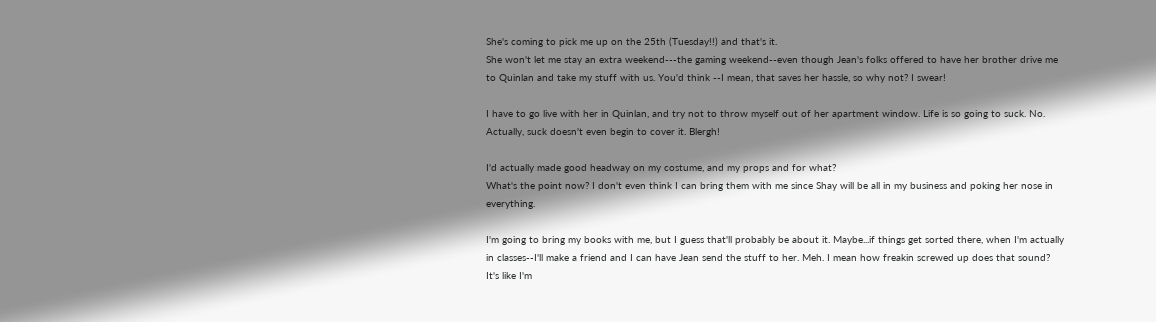She's coming to pick me up on the 25th (Tuesday!!) and that's it.
She won't let me stay an extra weekend---the gaming weekend--even though Jean's folks offered to have her brother drive me to Quinlan and take my stuff with us. You'd think --I mean, that saves her hassle, so why not? I swear!

I have to go live with her in Quinlan, and try not to throw myself out of her apartment window. Life is so going to suck. No. Actually, suck doesn't even begin to cover it. Blergh!

I'd actually made good headway on my costume, and my props and for what?
What's the point now? I don't even think I can bring them with me since Shay will be all in my business and poking her nose in everything.

I'm going to bring my books with me, but I guess that'll probably be about it. Maybe...if things get sorted there, when I'm actually in classes--I'll make a friend and I can have Jean send the stuff to her. Meh. I mean how freakin screwed up does that sound? It's like I'm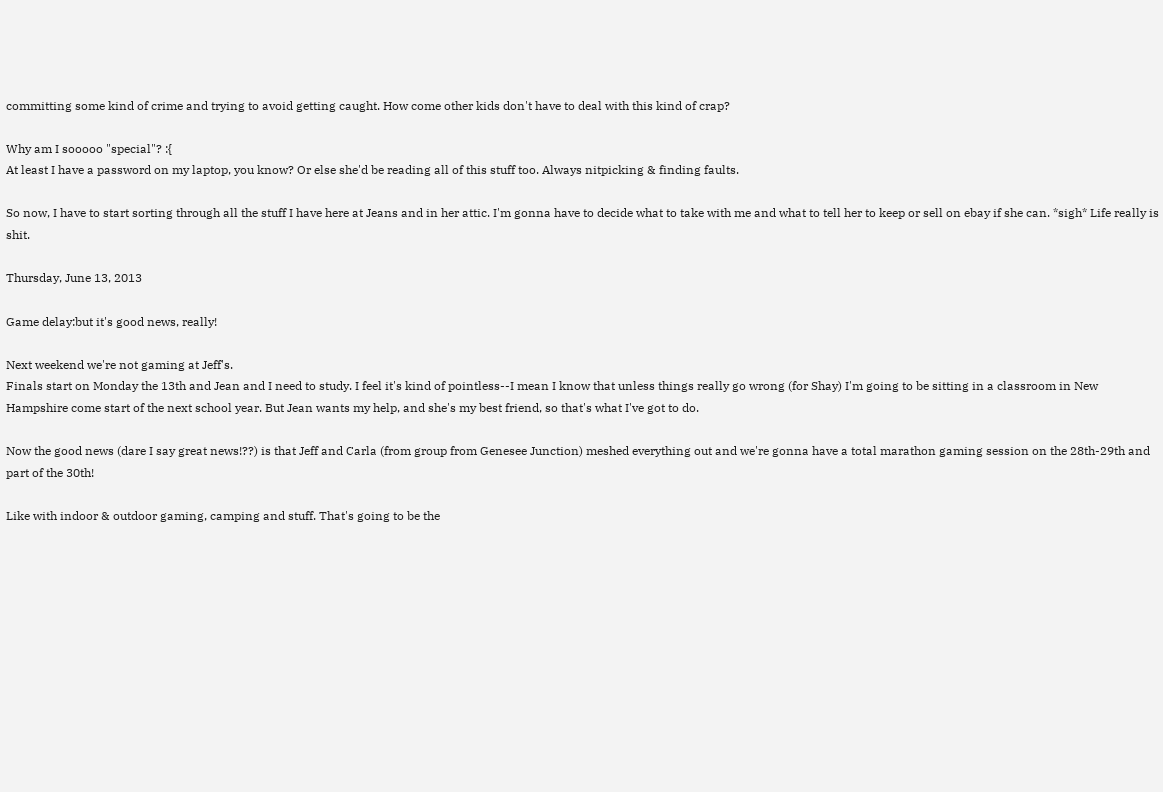committing some kind of crime and trying to avoid getting caught. How come other kids don't have to deal with this kind of crap?

Why am I sooooo "special"? :{
At least I have a password on my laptop, you know? Or else she'd be reading all of this stuff too. Always nitpicking & finding faults.

So now, I have to start sorting through all the stuff I have here at Jeans and in her attic. I'm gonna have to decide what to take with me and what to tell her to keep or sell on ebay if she can. *sigh* Life really is shit.

Thursday, June 13, 2013

Game delay:but it's good news, really!

Next weekend we're not gaming at Jeff's.
Finals start on Monday the 13th and Jean and I need to study. I feel it's kind of pointless--I mean I know that unless things really go wrong (for Shay) I'm going to be sitting in a classroom in New Hampshire come start of the next school year. But Jean wants my help, and she's my best friend, so that's what I've got to do.

Now the good news (dare I say great news!??) is that Jeff and Carla (from group from Genesee Junction) meshed everything out and we're gonna have a total marathon gaming session on the 28th-29th and part of the 30th!

Like with indoor & outdoor gaming, camping and stuff. That's going to be the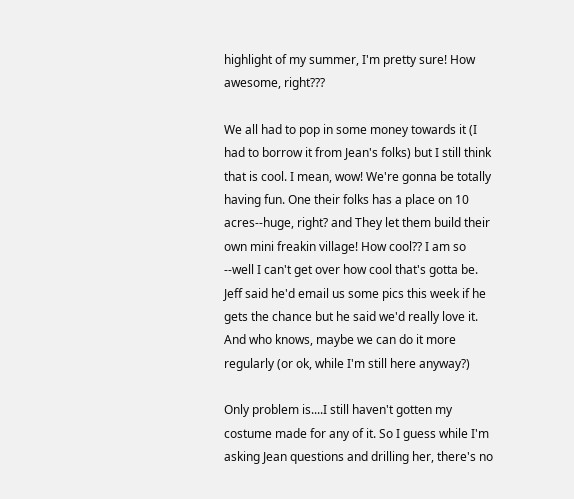highlight of my summer, I'm pretty sure! How awesome, right???

We all had to pop in some money towards it (I had to borrow it from Jean's folks) but I still think that is cool. I mean, wow! We're gonna be totally having fun. One their folks has a place on 10 acres--huge, right? and They let them build their own mini freakin village! How cool?? I am so --well I can't get over how cool that's gotta be. Jeff said he'd email us some pics this week if he gets the chance but he said we'd really love it. And who knows, maybe we can do it more regularly (or ok, while I'm still here anyway?)

Only problem is....I still haven't gotten my costume made for any of it. So I guess while I'm asking Jean questions and drilling her, there's no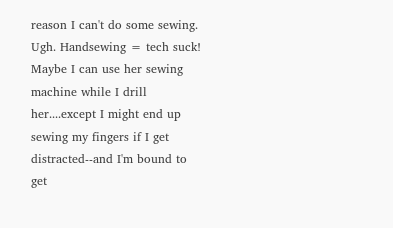reason I can't do some sewing. Ugh. Handsewing = tech suck! Maybe I can use her sewing machine while I drill her....except I might end up sewing my fingers if I get distracted--and I'm bound to get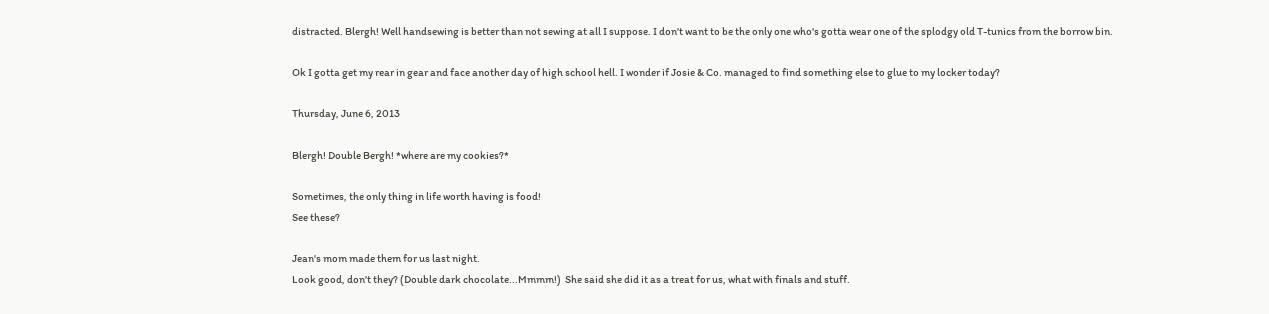distracted. Blergh! Well handsewing is better than not sewing at all I suppose. I don't want to be the only one who's gotta wear one of the splodgy old T-tunics from the borrow bin.

Ok I gotta get my rear in gear and face another day of high school hell. I wonder if Josie & Co. managed to find something else to glue to my locker today?

Thursday, June 6, 2013

Blergh! Double Bergh! *where are my cookies?*

Sometimes, the only thing in life worth having is food!
See these?

Jean's mom made them for us last night.
Look good, don't they? (Double dark chocolate...Mmmm!)  She said she did it as a treat for us, what with finals and stuff.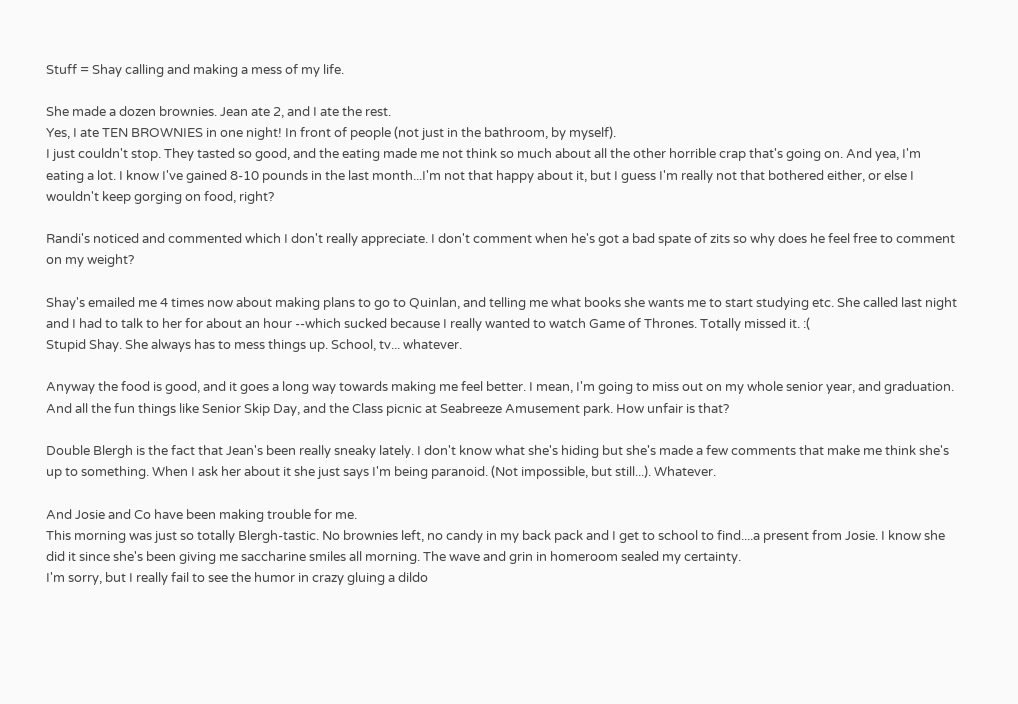Stuff = Shay calling and making a mess of my life.

She made a dozen brownies. Jean ate 2, and I ate the rest.
Yes, I ate TEN BROWNIES in one night! In front of people (not just in the bathroom, by myself).
I just couldn't stop. They tasted so good, and the eating made me not think so much about all the other horrible crap that's going on. And yea, I'm eating a lot. I know I've gained 8-10 pounds in the last month...I'm not that happy about it, but I guess I'm really not that bothered either, or else I wouldn't keep gorging on food, right?

Randi's noticed and commented which I don't really appreciate. I don't comment when he's got a bad spate of zits so why does he feel free to comment on my weight?

Shay's emailed me 4 times now about making plans to go to Quinlan, and telling me what books she wants me to start studying etc. She called last night and I had to talk to her for about an hour --which sucked because I really wanted to watch Game of Thrones. Totally missed it. :(
Stupid Shay. She always has to mess things up. School, tv... whatever.

Anyway the food is good, and it goes a long way towards making me feel better. I mean, I'm going to miss out on my whole senior year, and graduation. And all the fun things like Senior Skip Day, and the Class picnic at Seabreeze Amusement park. How unfair is that?

Double Blergh is the fact that Jean's been really sneaky lately. I don't know what she's hiding but she's made a few comments that make me think she's up to something. When I ask her about it she just says I'm being paranoid. (Not impossible, but still...). Whatever.

And Josie and Co have been making trouble for me.
This morning was just so totally Blergh-tastic. No brownies left, no candy in my back pack and I get to school to find....a present from Josie. I know she did it since she's been giving me saccharine smiles all morning. The wave and grin in homeroom sealed my certainty.
I'm sorry, but I really fail to see the humor in crazy gluing a dildo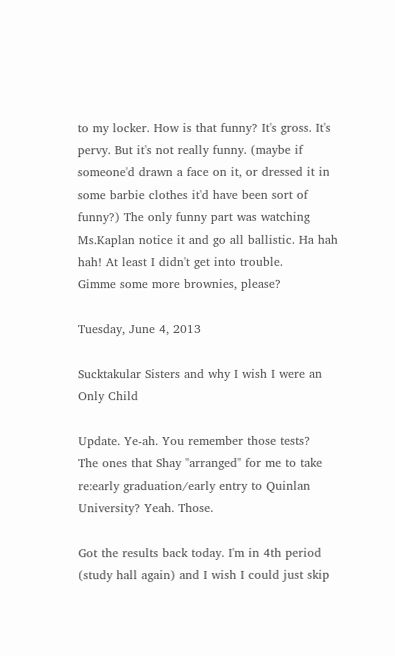to my locker. How is that funny? It's gross. It's pervy. But it's not really funny. (maybe if someone'd drawn a face on it, or dressed it in some barbie clothes it'd have been sort of funny?) The only funny part was watching Ms.Kaplan notice it and go all ballistic. Ha hah hah! At least I didn't get into trouble.
Gimme some more brownies, please?

Tuesday, June 4, 2013

Sucktakular Sisters and why I wish I were an Only Child

Update. Ye-ah. You remember those tests?
The ones that Shay "arranged" for me to take re:early graduation/early entry to Quinlan University? Yeah. Those.

Got the results back today. I'm in 4th period (study hall again) and I wish I could just skip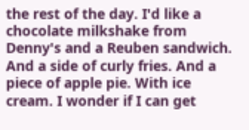the rest of the day. I'd like a chocolate milkshake from Denny's and a Reuben sandwich. And a side of curly fries. And a piece of apple pie. With ice cream. I wonder if I can get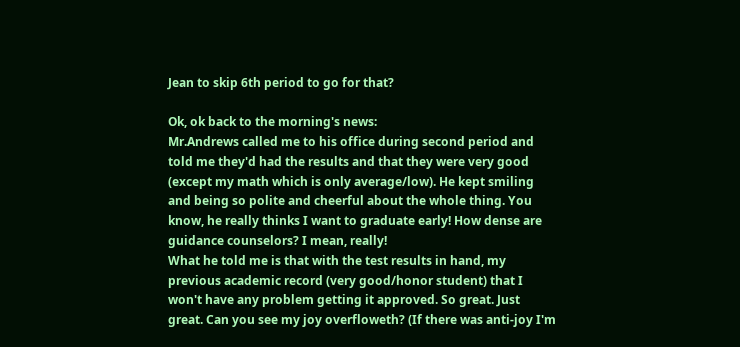Jean to skip 6th period to go for that?

Ok, ok back to the morning's news:
Mr.Andrews called me to his office during second period and told me they'd had the results and that they were very good (except my math which is only average/low). He kept smiling and being so polite and cheerful about the whole thing. You know, he really thinks I want to graduate early! How dense are guidance counselors? I mean, really!
What he told me is that with the test results in hand, my previous academic record (very good/honor student) that I won't have any problem getting it approved. So great. Just great. Can you see my joy overfloweth? (If there was anti-joy I'm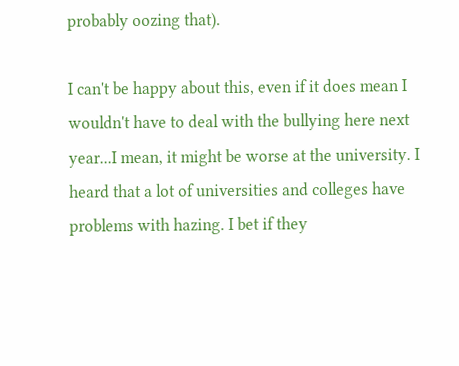probably oozing that).

I can't be happy about this, even if it does mean I wouldn't have to deal with the bullying here next year...I mean, it might be worse at the university. I heard that a lot of universities and colleges have problems with hazing. I bet if they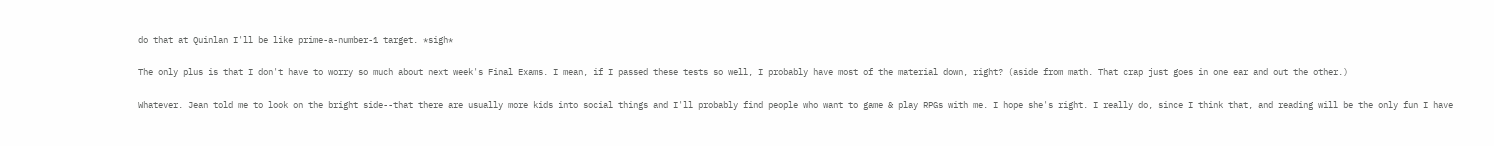do that at Quinlan I'll be like prime-a-number-1 target. *sigh*

The only plus is that I don't have to worry so much about next week's Final Exams. I mean, if I passed these tests so well, I probably have most of the material down, right? (aside from math. That crap just goes in one ear and out the other.)

Whatever. Jean told me to look on the bright side--that there are usually more kids into social things and I'll probably find people who want to game & play RPGs with me. I hope she's right. I really do, since I think that, and reading will be the only fun I have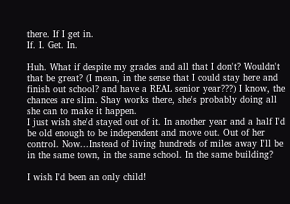there. If I get in.
If. I. Get. In.

Huh. What if despite my grades and all that I don't? Wouldn't that be great? (I mean, in the sense that I could stay here and finish out school? and have a REAL senior year???) I know, the chances are slim. Shay works there, she's probably doing all she can to make it happen.
I just wish she'd stayed out of it. In another year and a half I'd be old enough to be independent and move out. Out of her control. Now...Instead of living hundreds of miles away I'll be in the same town, in the same school. In the same building?

I wish I'd been an only child!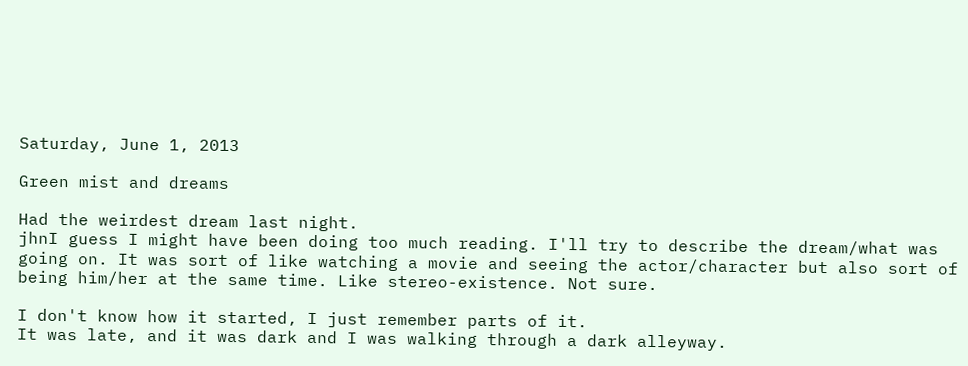Saturday, June 1, 2013

Green mist and dreams

Had the weirdest dream last night.
jhnI guess I might have been doing too much reading. I'll try to describe the dream/what was going on. It was sort of like watching a movie and seeing the actor/character but also sort of being him/her at the same time. Like stereo-existence. Not sure.

I don't know how it started, I just remember parts of it.
It was late, and it was dark and I was walking through a dark alleyway.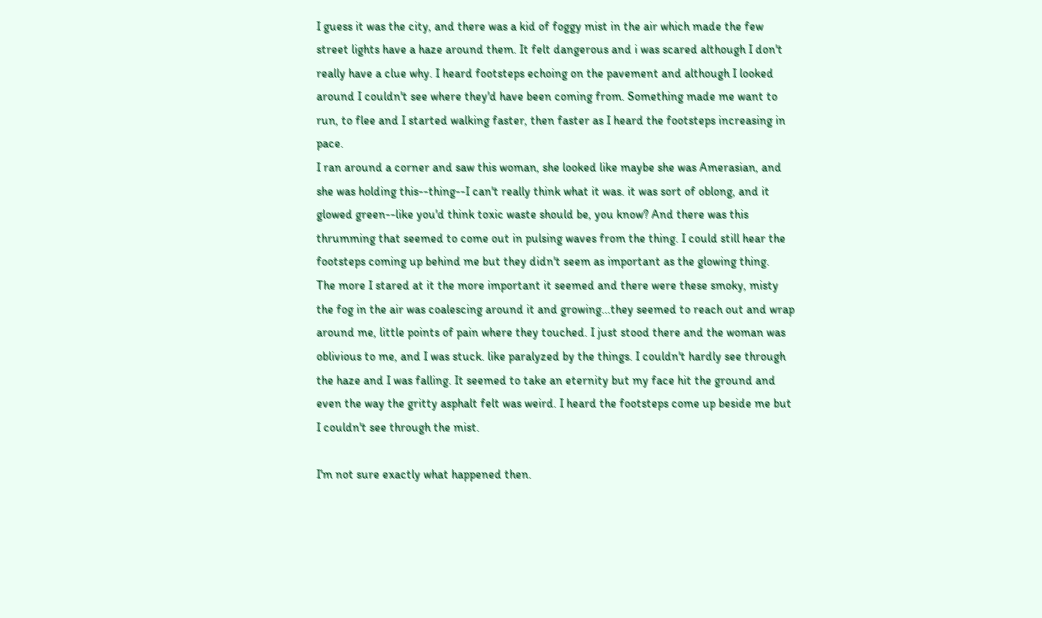I guess it was the city, and there was a kid of foggy mist in the air which made the few street lights have a haze around them. It felt dangerous and i was scared although I don't really have a clue why. I heard footsteps echoing on the pavement and although I looked around I couldn't see where they'd have been coming from. Something made me want to run, to flee and I started walking faster, then faster as I heard the footsteps increasing in pace.
I ran around a corner and saw this woman, she looked like maybe she was Amerasian, and she was holding this--thing--I can't really think what it was. it was sort of oblong, and it glowed green--like you'd think toxic waste should be, you know? And there was this thrumming that seemed to come out in pulsing waves from the thing. I could still hear the footsteps coming up behind me but they didn't seem as important as the glowing thing.
The more I stared at it the more important it seemed and there were these smoky, misty the fog in the air was coalescing around it and growing...they seemed to reach out and wrap around me, little points of pain where they touched. I just stood there and the woman was oblivious to me, and I was stuck. like paralyzed by the things. I couldn't hardly see through the haze and I was falling. It seemed to take an eternity but my face hit the ground and even the way the gritty asphalt felt was weird. I heard the footsteps come up beside me but I couldn't see through the mist.

I'm not sure exactly what happened then.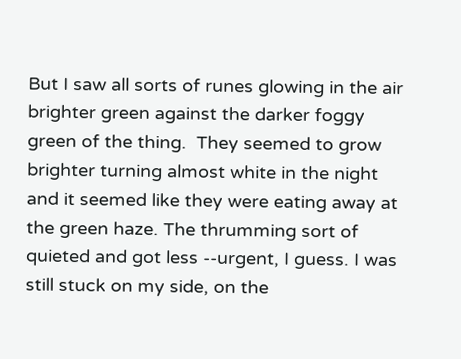But I saw all sorts of runes glowing in the air brighter green against the darker foggy green of the thing.  They seemed to grow brighter turning almost white in the night and it seemed like they were eating away at the green haze. The thrumming sort of quieted and got less --urgent, I guess. I was still stuck on my side, on the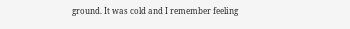ground. It was cold and I remember feeling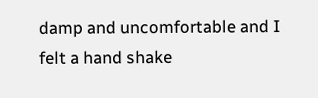damp and uncomfortable and I felt a hand shake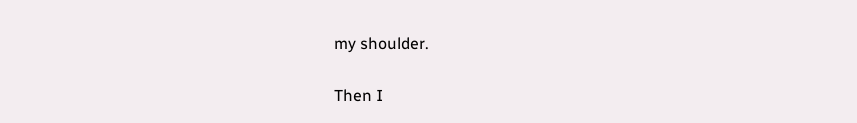my shoulder.

Then I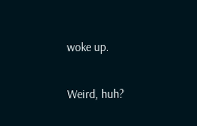woke up.

Weird, huh?